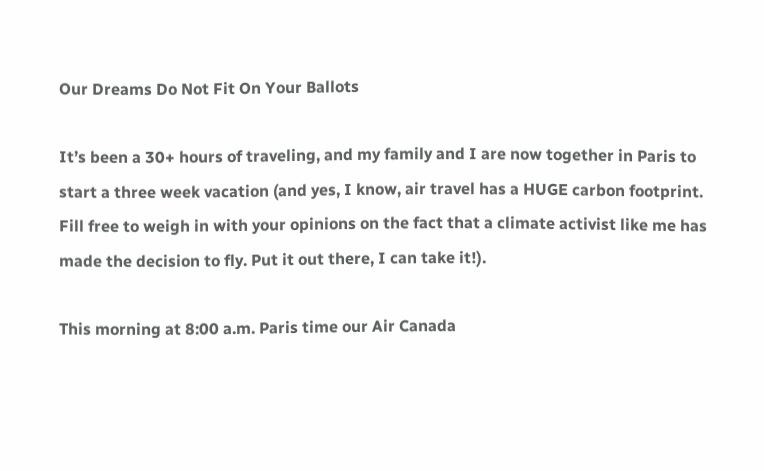Our Dreams Do Not Fit On Your Ballots

It’s been a 30+ hours of traveling, and my family and I are now together in Paris to start a three week vacation (and yes, I know, air travel has a HUGE carbon footprint.  Fill free to weigh in with your opinions on the fact that a climate activist like me has made the decision to fly. Put it out there, I can take it!).

This morning at 8:00 a.m. Paris time our Air Canada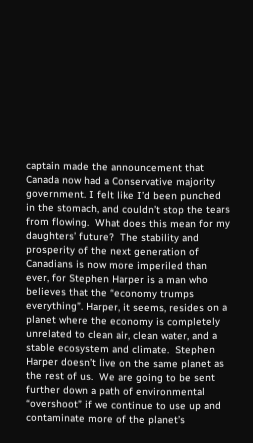captain made the announcement that Canada now had a Conservative majority government. I felt like I’d been punched in the stomach, and couldn’t stop the tears from flowing.  What does this mean for my daughters’ future?  The stability and prosperity of the next generation of Canadians is now more imperiled than ever, for Stephen Harper is a man who believes that the “economy trumps everything”. Harper, it seems, resides on a planet where the economy is completely unrelated to clean air, clean water, and a stable ecosystem and climate.  Stephen Harper doesn’t live on the same planet as the rest of us.  We are going to be sent further down a path of environmental “overshoot” if we continue to use up and contaminate more of the planet’s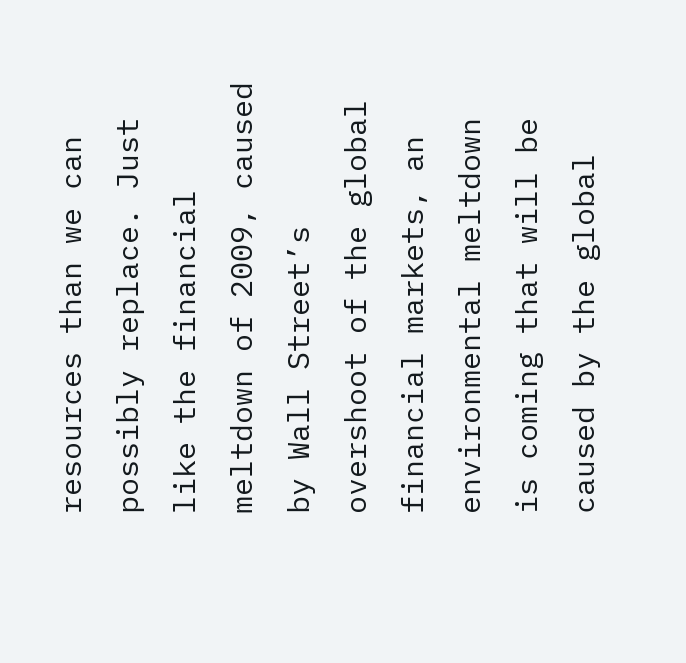resources than we can possibly replace. Just like the financial meltdown of 2009, caused by Wall Street’s overshoot of the global financial markets, an environmental meltdown is coming that will be caused by the global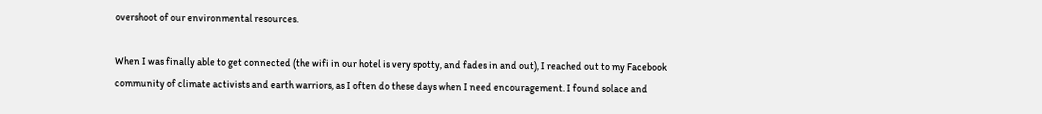overshoot of our environmental resources.

When I was finally able to get connected (the wifi in our hotel is very spotty, and fades in and out), I reached out to my Facebook community of climate activists and earth warriors, as I often do these days when I need encouragement. I found solace and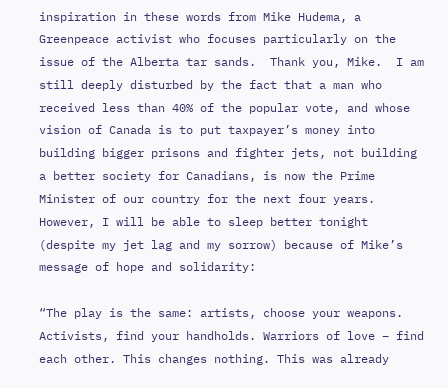inspiration in these words from Mike Hudema, a Greenpeace activist who focuses particularly on the issue of the Alberta tar sands.  Thank you, Mike.  I am still deeply disturbed by the fact that a man who received less than 40% of the popular vote, and whose vision of Canada is to put taxpayer’s money into building bigger prisons and fighter jets, not building a better society for Canadians, is now the Prime Minister of our country for the next four years. However, I will be able to sleep better tonight (despite my jet lag and my sorrow) because of Mike’s message of hope and solidarity:

“The play is the same: artists, choose your weapons. Activists, find your handholds. Warriors of love – find each other. This changes nothing. This was already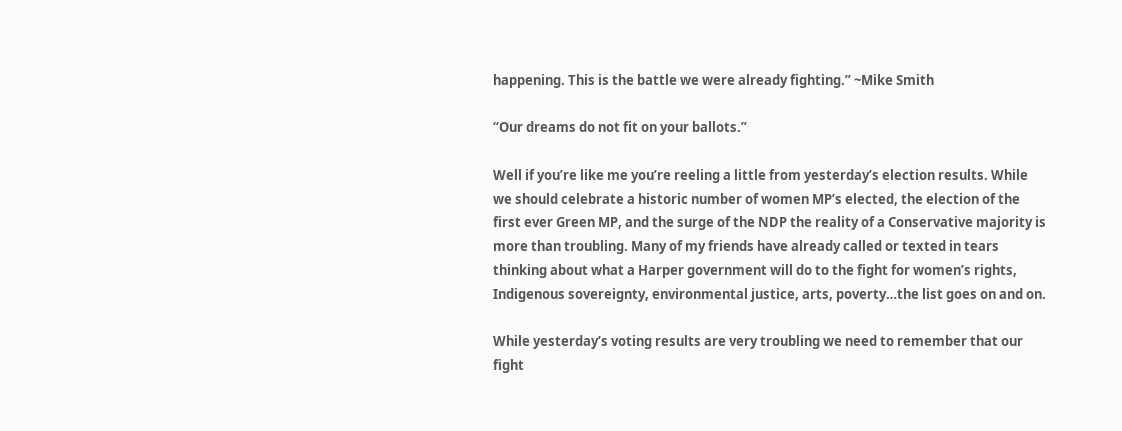happening. This is the battle we were already fighting.” ~Mike Smith

“Our dreams do not fit on your ballots.”

Well if you’re like me you’re reeling a little from yesterday’s election results. While we should celebrate a historic number of women MP’s elected, the election of the first ever Green MP, and the surge of the NDP the reality of a Conservative majority is more than troubling. Many of my friends have already called or texted in tears thinking about what a Harper government will do to the fight for women’s rights, Indigenous sovereignty, environmental justice, arts, poverty…the list goes on and on.

While yesterday’s voting results are very troubling we need to remember that our fight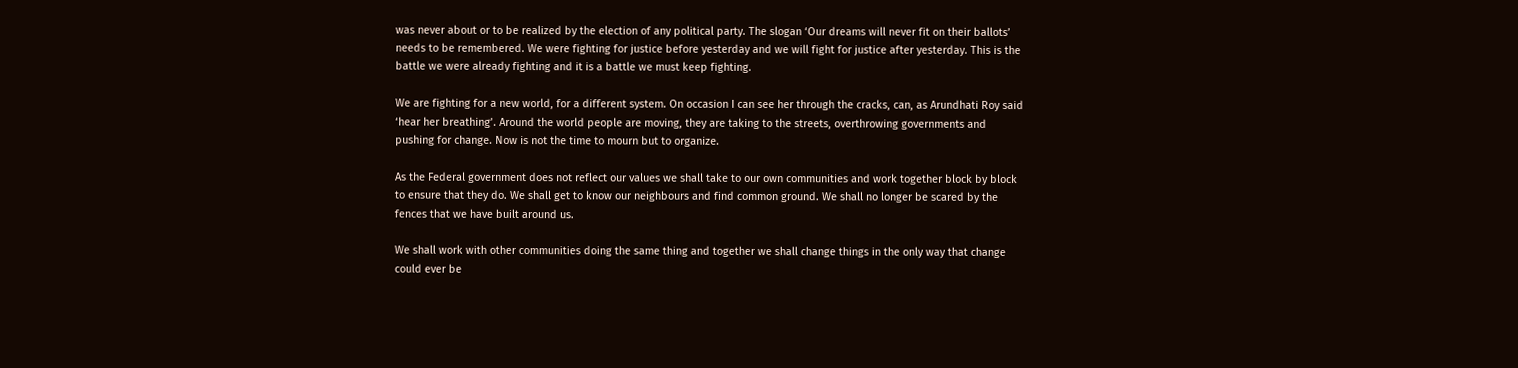was never about or to be realized by the election of any political party. The slogan ‘Our dreams will never fit on their ballots’ needs to be remembered. We were fighting for justice before yesterday and we will fight for justice after yesterday. This is the battle we were already fighting and it is a battle we must keep fighting.

We are fighting for a new world, for a different system. On occasion I can see her through the cracks, can, as Arundhati Roy said ‘hear her breathing’. Around the world people are moving, they are taking to the streets, overthrowing governments and pushing for change. Now is not the time to mourn but to organize.

As the Federal government does not reflect our values we shall take to our own communities and work together block by block to ensure that they do. We shall get to know our neighbours and find common ground. We shall no longer be scared by the fences that we have built around us.

We shall work with other communities doing the same thing and together we shall change things in the only way that change could ever be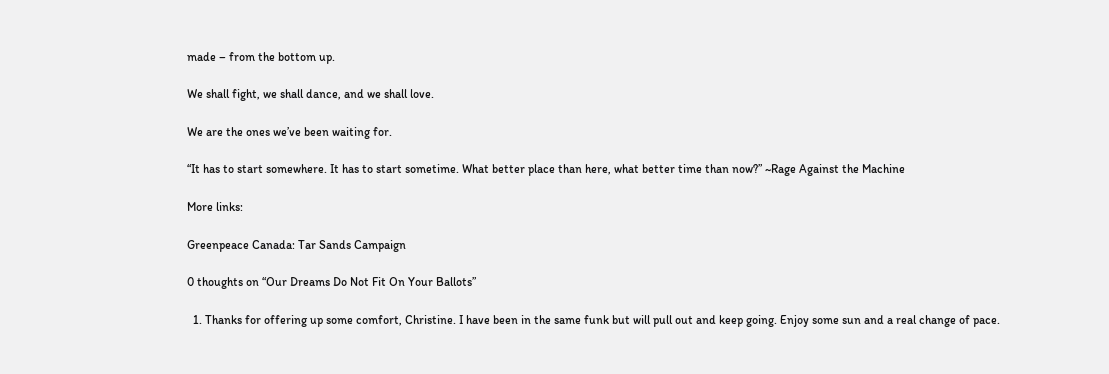made – from the bottom up.

We shall fight, we shall dance, and we shall love.

We are the ones we’ve been waiting for.

“It has to start somewhere. It has to start sometime. What better place than here, what better time than now?” ~Rage Against the Machine

More links:

Greenpeace Canada: Tar Sands Campaign

0 thoughts on “Our Dreams Do Not Fit On Your Ballots”

  1. Thanks for offering up some comfort, Christine. I have been in the same funk but will pull out and keep going. Enjoy some sun and a real change of pace.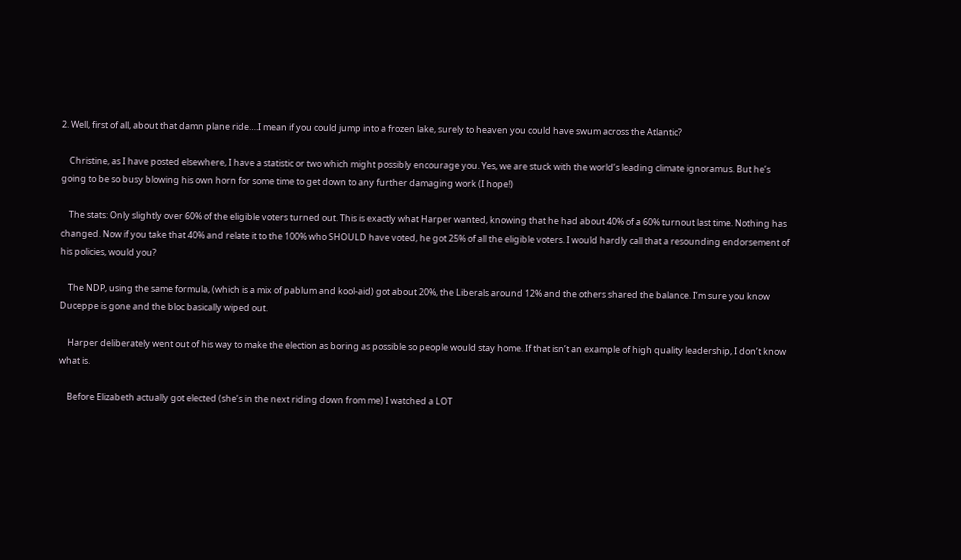2. Well, first of all, about that damn plane ride….I mean if you could jump into a frozen lake, surely to heaven you could have swum across the Atlantic?

    Christine, as I have posted elsewhere, I have a statistic or two which might possibly encourage you. Yes, we are stuck with the world’s leading climate ignoramus. But he’s going to be so busy blowing his own horn for some time to get down to any further damaging work (I hope!)

    The stats: Only slightly over 60% of the eligible voters turned out. This is exactly what Harper wanted, knowing that he had about 40% of a 60% turnout last time. Nothing has changed. Now if you take that 40% and relate it to the 100% who SHOULD have voted, he got 25% of all the eligible voters. I would hardly call that a resounding endorsement of his policies, would you?

    The NDP, using the same formula, (which is a mix of pablum and kool-aid) got about 20%, the Liberals around 12% and the others shared the balance. I’m sure you know Duceppe is gone and the bloc basically wiped out.

    Harper deliberately went out of his way to make the election as boring as possible so people would stay home. If that isn’t an example of high quality leadership, I don’t know what is.

    Before Elizabeth actually got elected (she’s in the next riding down from me) I watched a LOT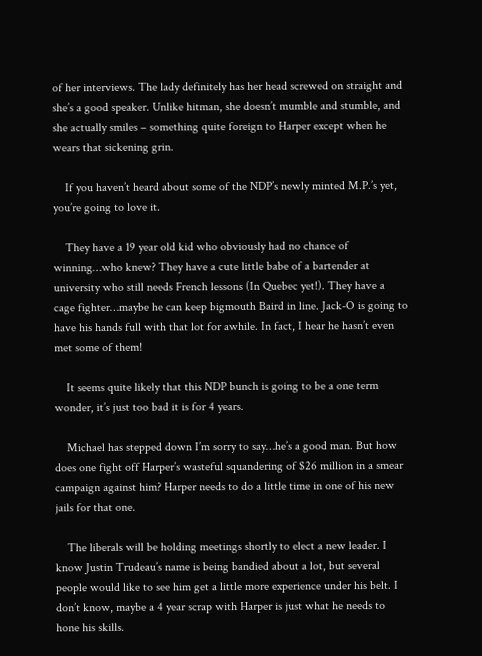of her interviews. The lady definitely has her head screwed on straight and she’s a good speaker. Unlike hitman, she doesn’t mumble and stumble, and she actually smiles – something quite foreign to Harper except when he wears that sickening grin.

    If you haven’t heard about some of the NDP’s newly minted M.P.’s yet, you’re going to love it.

    They have a 19 year old kid who obviously had no chance of winning…who knew? They have a cute little babe of a bartender at university who still needs French lessons (In Quebec yet!). They have a cage fighter…maybe he can keep bigmouth Baird in line. Jack-O is going to have his hands full with that lot for awhile. In fact, I hear he hasn’t even met some of them!

    It seems quite likely that this NDP bunch is going to be a one term wonder, it’s just too bad it is for 4 years.

    Michael has stepped down I’m sorry to say…he’s a good man. But how does one fight off Harper’s wasteful squandering of $26 million in a smear campaign against him? Harper needs to do a little time in one of his new jails for that one.

    The liberals will be holding meetings shortly to elect a new leader. I know Justin Trudeau’s name is being bandied about a lot, but several people would like to see him get a little more experience under his belt. I don’t know, maybe a 4 year scrap with Harper is just what he needs to hone his skills.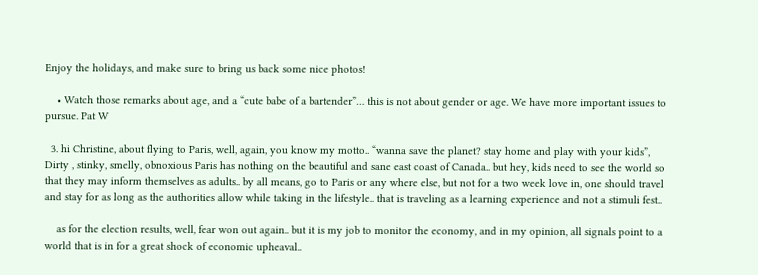Enjoy the holidays, and make sure to bring us back some nice photos!

    • Watch those remarks about age, and a “cute babe of a bartender”… this is not about gender or age. We have more important issues to pursue. Pat W

  3. hi Christine, about flying to Paris, well, again, you know my motto.. “wanna save the planet? stay home and play with your kids”, Dirty , stinky, smelly, obnoxious Paris has nothing on the beautiful and sane east coast of Canada.. but hey, kids need to see the world so that they may inform themselves as adults.. by all means, go to Paris or any where else, but not for a two week love in, one should travel and stay for as long as the authorities allow while taking in the lifestyle.. that is traveling as a learning experience and not a stimuli fest..

    as for the election results, well, fear won out again.. but it is my job to monitor the economy, and in my opinion, all signals point to a world that is in for a great shock of economic upheaval..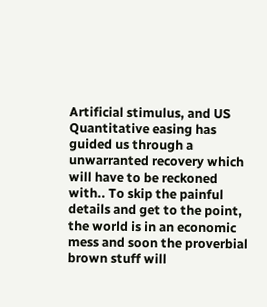Artificial stimulus, and US Quantitative easing has guided us through a unwarranted recovery which will have to be reckoned with.. To skip the painful details and get to the point, the world is in an economic mess and soon the proverbial brown stuff will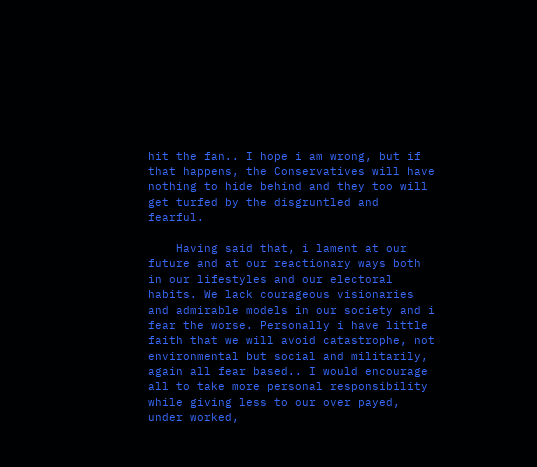hit the fan.. I hope i am wrong, but if that happens, the Conservatives will have nothing to hide behind and they too will get turfed by the disgruntled and fearful.

    Having said that, i lament at our future and at our reactionary ways both in our lifestyles and our electoral habits. We lack courageous visionaries and admirable models in our society and i fear the worse. Personally i have little faith that we will avoid catastrophe, not environmental but social and militarily, again all fear based.. I would encourage all to take more personal responsibility while giving less to our over payed, under worked,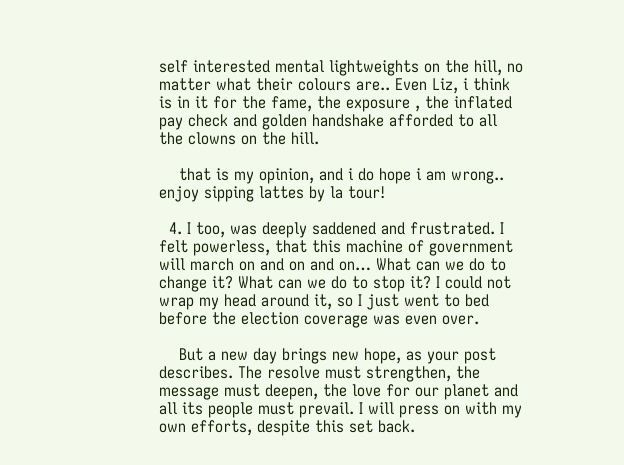self interested mental lightweights on the hill, no matter what their colours are.. Even Liz, i think is in it for the fame, the exposure , the inflated pay check and golden handshake afforded to all the clowns on the hill.

    that is my opinion, and i do hope i am wrong.. enjoy sipping lattes by la tour!

  4. I too, was deeply saddened and frustrated. I felt powerless, that this machine of government will march on and on and on… What can we do to change it? What can we do to stop it? I could not wrap my head around it, so I just went to bed before the election coverage was even over.

    But a new day brings new hope, as your post describes. The resolve must strengthen, the message must deepen, the love for our planet and all its people must prevail. I will press on with my own efforts, despite this set back.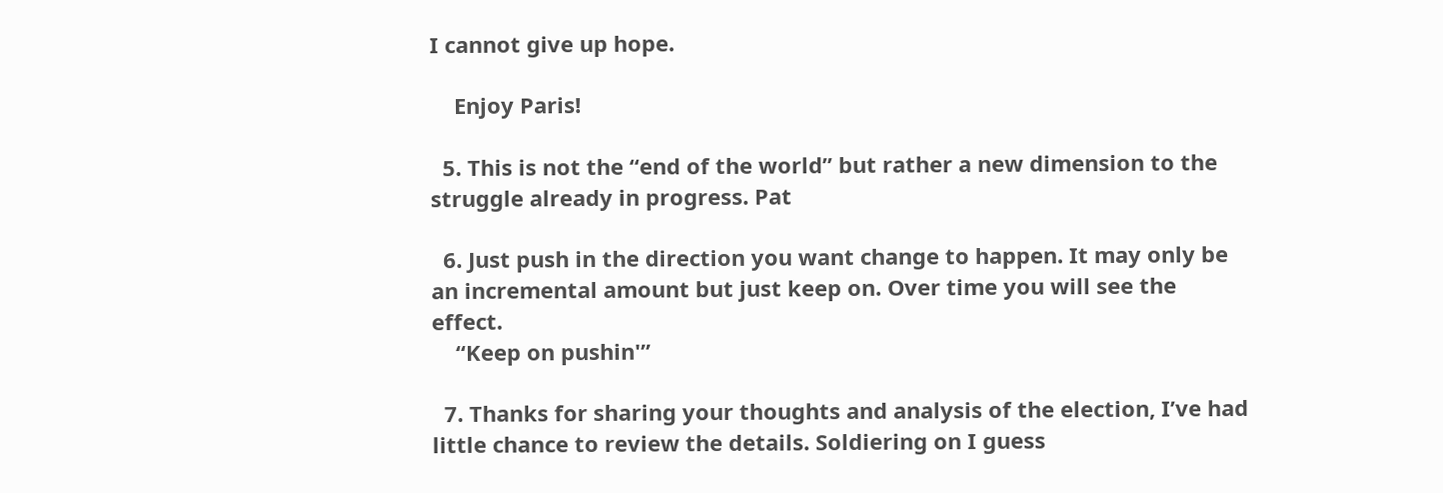I cannot give up hope.

    Enjoy Paris!

  5. This is not the “end of the world” but rather a new dimension to the struggle already in progress. Pat

  6. Just push in the direction you want change to happen. It may only be an incremental amount but just keep on. Over time you will see the effect.
    “Keep on pushin'”

  7. Thanks for sharing your thoughts and analysis of the election, I’ve had little chance to review the details. Soldiering on I guess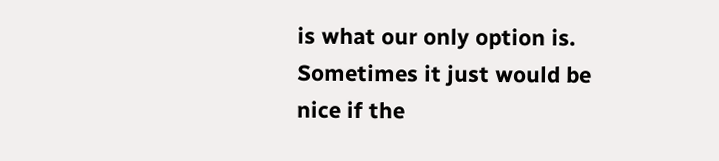is what our only option is. Sometimes it just would be nice if the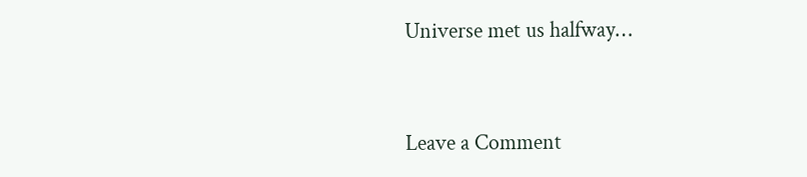Universe met us halfway…


Leave a Comment